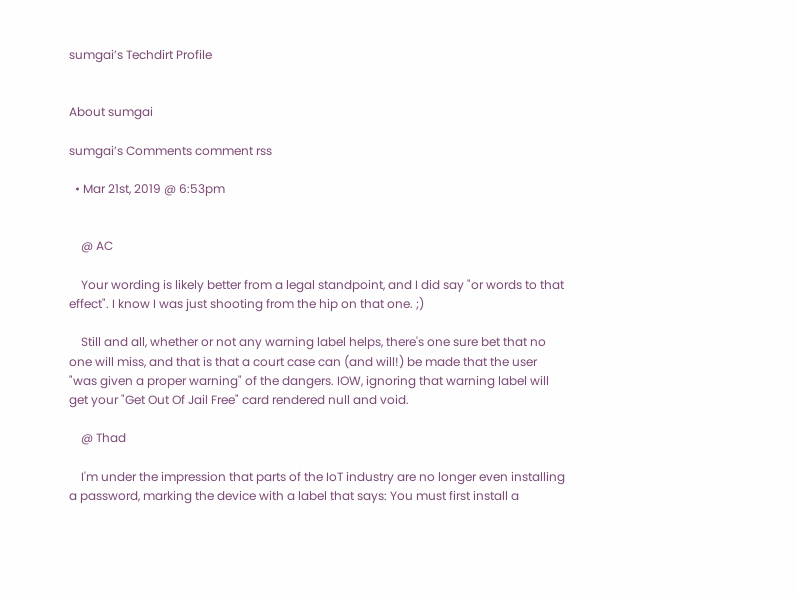sumgai’s Techdirt Profile


About sumgai

sumgai’s Comments comment rss

  • Mar 21st, 2019 @ 6:53pm


    @ AC

    Your wording is likely better from a legal standpoint, and I did say "or words to that effect". I know I was just shooting from the hip on that one. ;)

    Still and all, whether or not any warning label helps, there's one sure bet that no one will miss, and that is that a court case can (and will!) be made that the user "was given a proper warning" of the dangers. IOW, ignoring that warning label will get your "Get Out Of Jail Free" card rendered null and void.

    @ Thad

    I'm under the impression that parts of the IoT industry are no longer even installing a password, marking the device with a label that says: You must first install a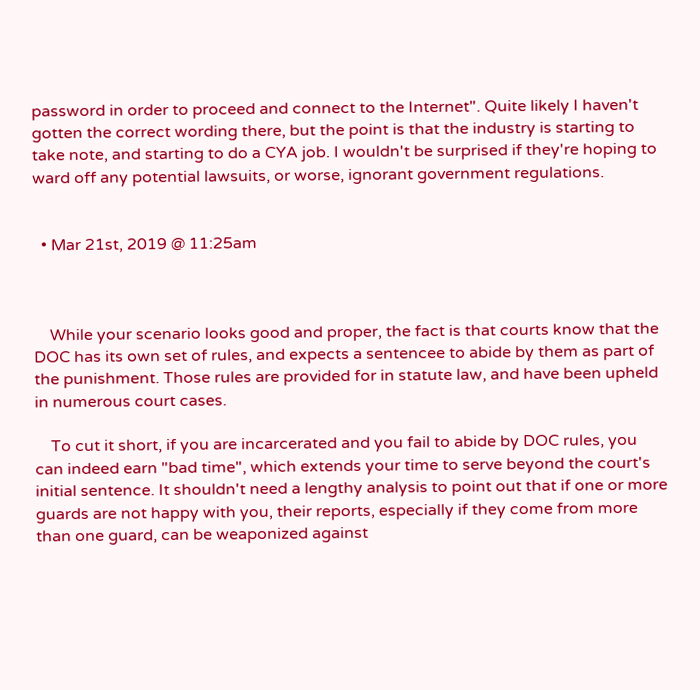password in order to proceed and connect to the Internet". Quite likely I haven't gotten the correct wording there, but the point is that the industry is starting to take note, and starting to do a CYA job. I wouldn't be surprised if they're hoping to ward off any potential lawsuits, or worse, ignorant government regulations.


  • Mar 21st, 2019 @ 11:25am



    While your scenario looks good and proper, the fact is that courts know that the DOC has its own set of rules, and expects a sentencee to abide by them as part of the punishment. Those rules are provided for in statute law, and have been upheld in numerous court cases.

    To cut it short, if you are incarcerated and you fail to abide by DOC rules, you can indeed earn "bad time", which extends your time to serve beyond the court's initial sentence. It shouldn't need a lengthy analysis to point out that if one or more guards are not happy with you, their reports, especially if they come from more than one guard, can be weaponized against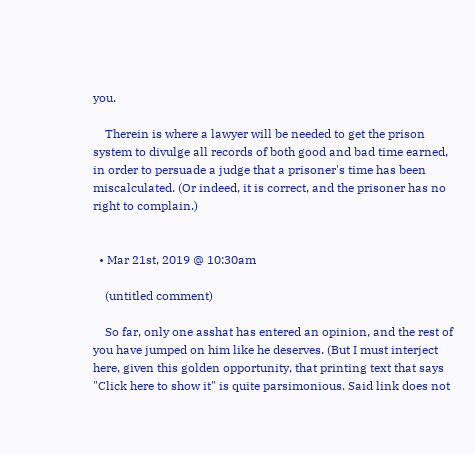you.

    Therein is where a lawyer will be needed to get the prison system to divulge all records of both good and bad time earned, in order to persuade a judge that a prisoner's time has been miscalculated. (Or indeed, it is correct, and the prisoner has no right to complain.)


  • Mar 21st, 2019 @ 10:30am

    (untitled comment)

    So far, only one asshat has entered an opinion, and the rest of you have jumped on him like he deserves. (But I must interject here, given this golden opportunity, that printing text that says "Click here to show it" is quite parsimonious. Said link does not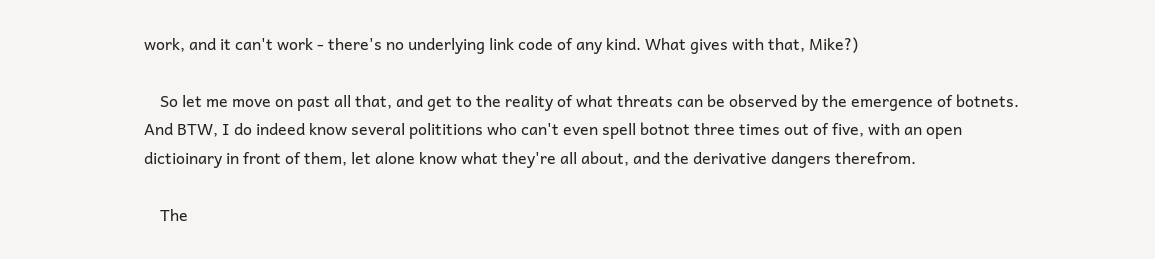work, and it can't work - there's no underlying link code of any kind. What gives with that, Mike?)

    So let me move on past all that, and get to the reality of what threats can be observed by the emergence of botnets. And BTW, I do indeed know several polititions who can't even spell botnot three times out of five, with an open dictioinary in front of them, let alone know what they're all about, and the derivative dangers therefrom.

    The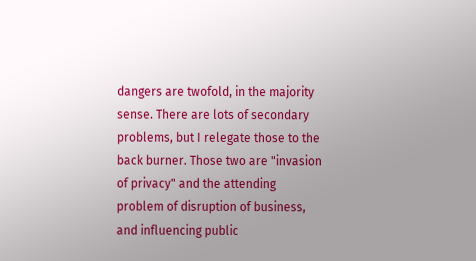dangers are twofold, in the majority sense. There are lots of secondary problems, but I relegate those to the back burner. Those two are "invasion of privacy" and the attending problem of disruption of business, and influencing public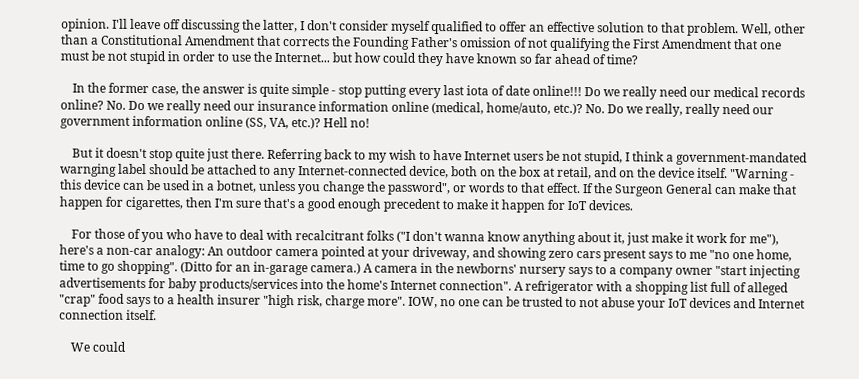opinion. I'll leave off discussing the latter, I don't consider myself qualified to offer an effective solution to that problem. Well, other than a Constitutional Amendment that corrects the Founding Father's omission of not qualifying the First Amendment that one must be not stupid in order to use the Internet... but how could they have known so far ahead of time?

    In the former case, the answer is quite simple - stop putting every last iota of date online!!! Do we really need our medical records online? No. Do we really need our insurance information online (medical, home/auto, etc.)? No. Do we really, really need our government information online (SS, VA, etc.)? Hell no!

    But it doesn't stop quite just there. Referring back to my wish to have Internet users be not stupid, I think a government-mandated warnging label should be attached to any Internet-connected device, both on the box at retail, and on the device itself. "Warning - this device can be used in a botnet, unless you change the password", or words to that effect. If the Surgeon General can make that happen for cigarettes, then I'm sure that's a good enough precedent to make it happen for IoT devices.

    For those of you who have to deal with recalcitrant folks ("I don't wanna know anything about it, just make it work for me"), here's a non-car analogy: An outdoor camera pointed at your driveway, and showing zero cars present says to me "no one home, time to go shopping". (Ditto for an in-garage camera.) A camera in the newborns' nursery says to a company owner "start injecting advertisements for baby products/services into the home's Internet connection". A refrigerator with a shopping list full of alleged "crap" food says to a health insurer "high risk, charge more". IOW, no one can be trusted to not abuse your IoT devices and Internet connection itself.

    We could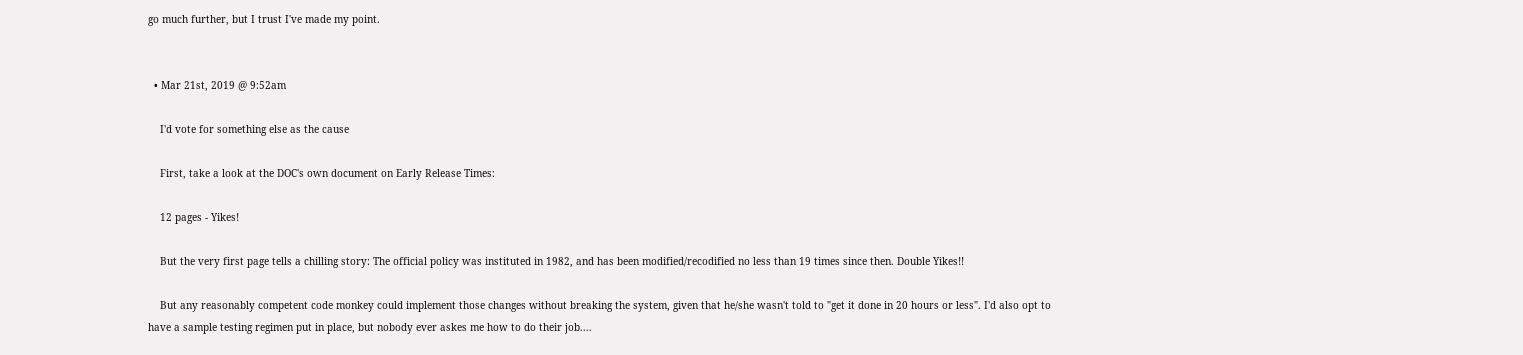go much further, but I trust I've made my point.


  • Mar 21st, 2019 @ 9:52am

    I'd vote for something else as the cause

    First, take a look at the DOC's own document on Early Release Times:

    12 pages - Yikes!

    But the very first page tells a chilling story: The official policy was instituted in 1982, and has been modified/recodified no less than 19 times since then. Double Yikes!!

    But any reasonably competent code monkey could implement those changes without breaking the system, given that he/she wasn't told to "get it done in 20 hours or less". I'd also opt to have a sample testing regimen put in place, but nobody ever askes me how to do their job....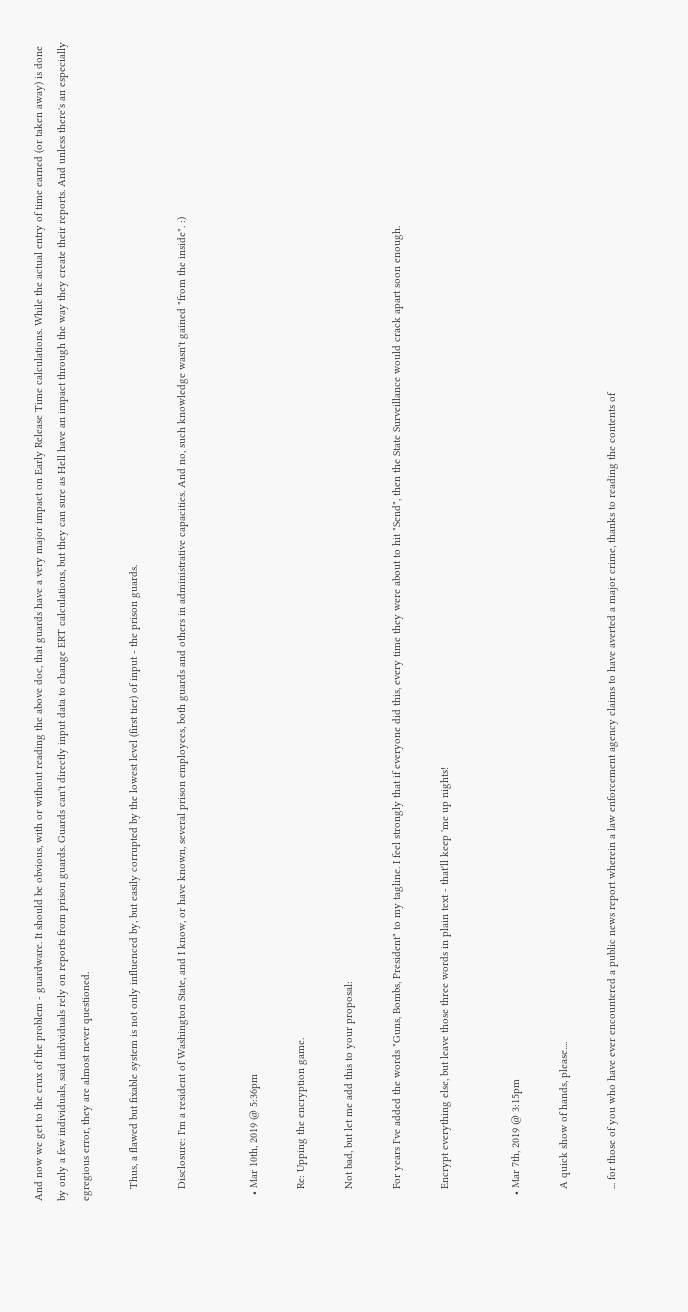And now we get to the crux of the problem - guardware. It should be obvious, with or without reading the above doc, that guards have a very major impact on Early Release Time calculations. While the actual entry of time earned (or taken away) is done by only a few individuals, said individuals rely on reports from prison guards. Guards can't directly input data to change ERT calculations, but they can sure as Hell have an impact through the way they create their reports. And unless there's an especially egregious error, they are almost never questioned.

    Thus, a flawed but fixable system is not only influenced by, but easily corrupted by the lowest level (first tier) of input - the prison guards.

    Disclosure: I'm a resident of Washington State, and I know, or have known, several prison employees, both guards and others in administrative capacities. And no, such knowledge wasn't gained "from the inside". :)


  • Mar 10th, 2019 @ 5:36pm

    Re: Upping the encryption game.

    Not bad, but let me add this to your proposal:

    For years I've added the words "Guns, Bombs, President" to my tagline. I feel strongly that if everyone did this, every time they were about to hit "Send", then the State Surveillance would crack apart soon enough.

    Encrypt everything else, but leave those three words in plain text - that'll keep 'me up nights!


  • Mar 7th, 2019 @ 3:15pm

    A quick show of hands, please....

    ... for those of you who have ever encountered a public news report wherein a law enforcement agency claims to have averted a major crime, thanks to reading the contents of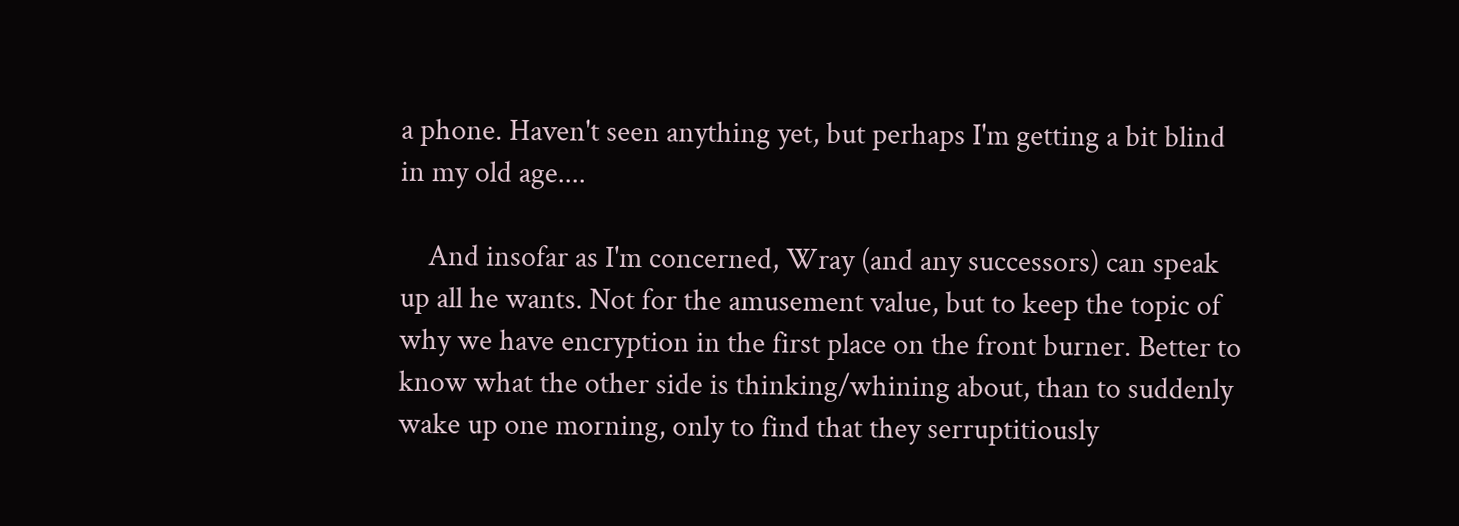a phone. Haven't seen anything yet, but perhaps I'm getting a bit blind in my old age....

    And insofar as I'm concerned, Wray (and any successors) can speak up all he wants. Not for the amusement value, but to keep the topic of why we have encryption in the first place on the front burner. Better to know what the other side is thinking/whining about, than to suddenly wake up one morning, only to find that they serruptitiously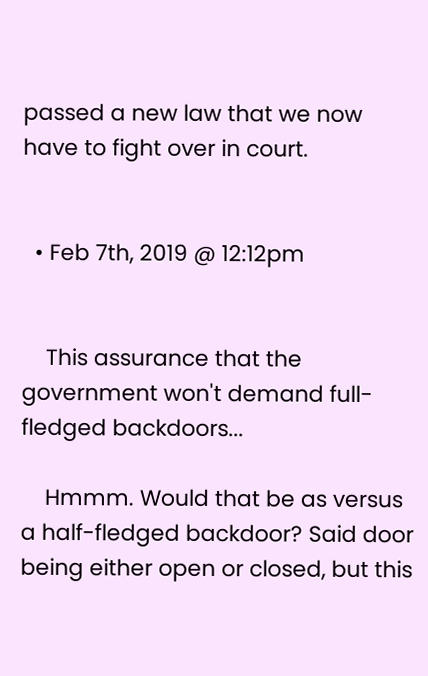passed a new law that we now have to fight over in court.


  • Feb 7th, 2019 @ 12:12pm


    This assurance that the government won't demand full-fledged backdoors...

    Hmmm. Would that be as versus a half-fledged backdoor? Said door being either open or closed, but this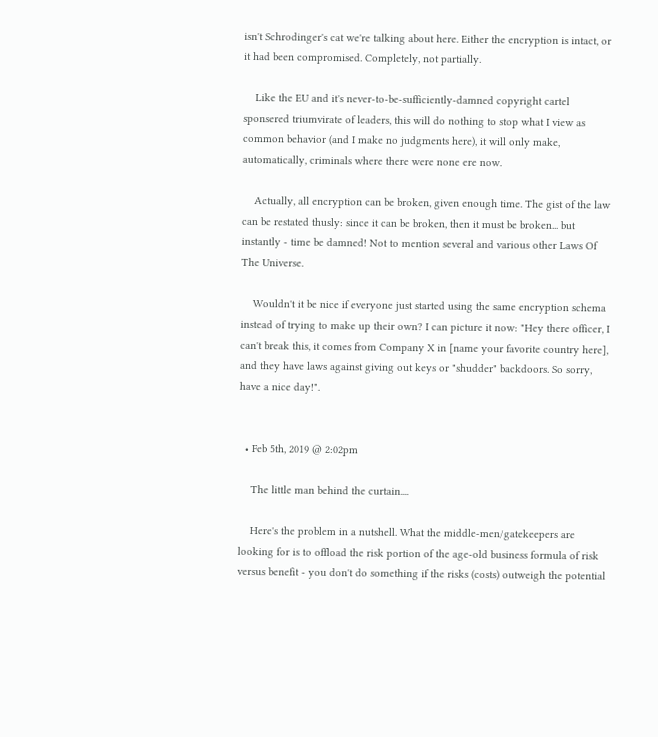isn't Schrodinger's cat we're talking about here. Either the encryption is intact, or it had been compromised. Completely, not partially.

    Like the EU and it's never-to-be-sufficiently-damned copyright cartel sponsered triumvirate of leaders, this will do nothing to stop what I view as common behavior (and I make no judgments here), it will only make, automatically, criminals where there were none ere now.

    Actually, all encryption can be broken, given enough time. The gist of the law can be restated thusly: since it can be broken, then it must be broken... but instantly - time be damned! Not to mention several and various other Laws Of The Universe.

    Wouldn't it be nice if everyone just started using the same encryption schema instead of trying to make up their own? I can picture it now: "Hey there officer, I can't break this, it comes from Company X in [name your favorite country here], and they have laws against giving out keys or "shudder" backdoors. So sorry, have a nice day!".


  • Feb 5th, 2019 @ 2:02pm

    The little man behind the curtain....

    Here's the problem in a nutshell. What the middle-men/gatekeepers are looking for is to offload the risk portion of the age-old business formula of risk versus benefit - you don't do something if the risks (costs) outweigh the potential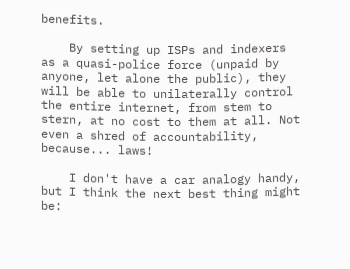benefits.

    By setting up ISPs and indexers as a quasi-police force (unpaid by anyone, let alone the public), they will be able to unilaterally control the entire internet, from stem to stern, at no cost to them at all. Not even a shred of accountability, because... laws!

    I don't have a car analogy handy, but I think the next best thing might be: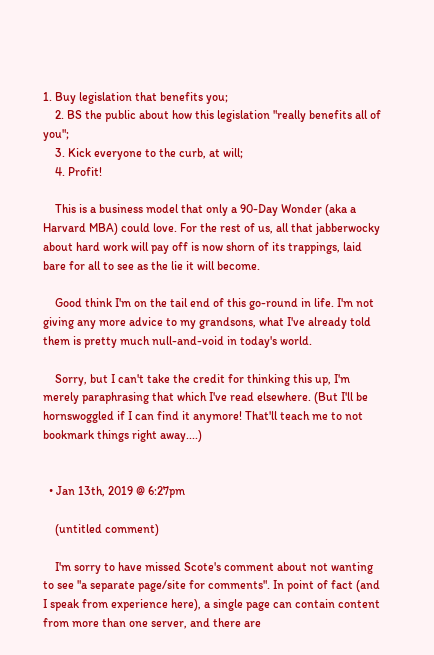1. Buy legislation that benefits you;
    2. BS the public about how this legislation "really benefits all of you";
    3. Kick everyone to the curb, at will;
    4. Profit!

    This is a business model that only a 90-Day Wonder (aka a Harvard MBA) could love. For the rest of us, all that jabberwocky about hard work will pay off is now shorn of its trappings, laid bare for all to see as the lie it will become.

    Good think I'm on the tail end of this go-round in life. I'm not giving any more advice to my grandsons, what I've already told them is pretty much null-and-void in today's world.

    Sorry, but I can't take the credit for thinking this up, I'm merely paraphrasing that which I've read elsewhere. (But I'll be hornswoggled if I can find it anymore! That'll teach me to not bookmark things right away....)


  • Jan 13th, 2019 @ 6:27pm

    (untitled comment)

    I'm sorry to have missed Scote's comment about not wanting to see "a separate page/site for comments". In point of fact (and I speak from experience here), a single page can contain content from more than one server, and there are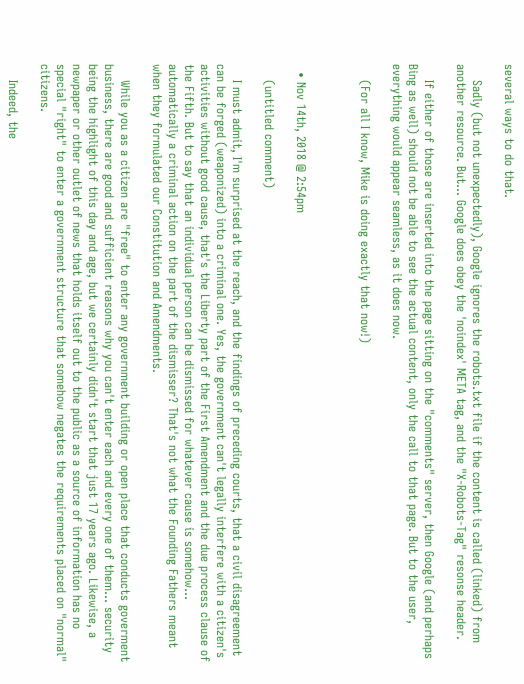several ways to do that.

    Sadly (but not unexpectedly), Google ignores the robots.txt file if the content is called (linked) from another resource. But... Google does obey the 'noindex' META tag, and the "X-Robots-Tag" resonse header.

    If either of those are inserted into the page sitting on the "comments" server, then Google (and perhaps Bing as well) should not be able to see the actual content, only the call to that page. But to the user, everything would appear seamless, as it does now.

    (For all I know, Mike is doing exactly that now!)



  • Nov 14th, 2018 @ 2:54pm

    (untitled comment)

    I must admit, I'm surprised at the reach, and the findings of preceding courts, that a civil disagreement can be forged (weaponized) into a criminal one. Yes, the government can't legally interfere with a citizen's activities without good cause, that's the Liberty part of the First Amendment and the due process clause of the Fifth. But to say that an individual person can be dismissed for whatever cause is somehow... automatically a criminal action on the part of the dismisser? That's not what the Founding Fathers meant when they formulated our Constitution and Amendments.

    While you as a citizen are "free" to enter any government building or open place that conducts goverment business, there are good and sufficient reasons why you can't enter each and every one of them... security being the highlight of this day and age, but we certainly didn't start that just 17 years ago. Likewise, a newpaper or other outlet of news that holds itself out to the public as a source of information has no special "right" to enter a government structure that somehow negates the requirements placed on "normal" citizens.

    Indeed, the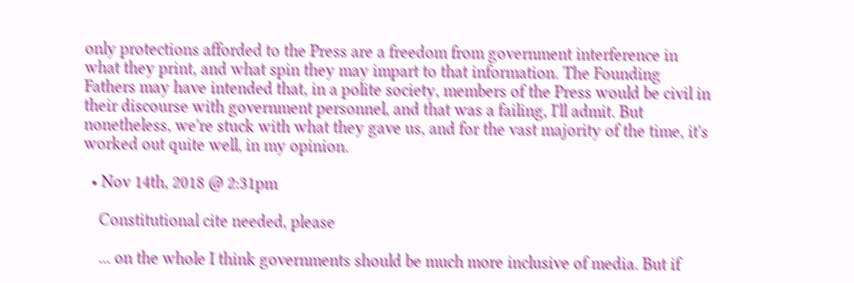only protections afforded to the Press are a freedom from government interference in what they print, and what spin they may impart to that information. The Founding Fathers may have intended that, in a polite society, members of the Press would be civil in their discourse with government personnel, and that was a failing, I'll admit. But nonetheless, we're stuck with what they gave us, and for the vast majority of the time, it's worked out quite well, in my opinion.

  • Nov 14th, 2018 @ 2:31pm

    Constitutional cite needed, please

    ... on the whole I think governments should be much more inclusive of media. But if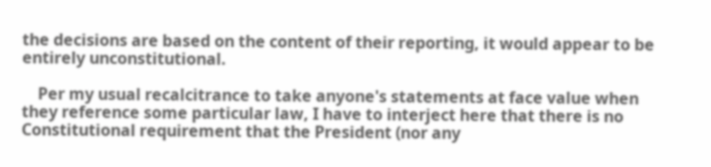the decisions are based on the content of their reporting, it would appear to be entirely unconstitutional.

    Per my usual recalcitrance to take anyone's statements at face value when they reference some particular law, I have to interject here that there is no Constitutional requirement that the President (nor any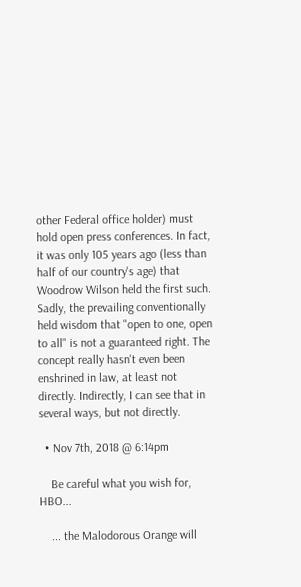other Federal office holder) must hold open press conferences. In fact, it was only 105 years ago (less than half of our country's age) that Woodrow Wilson held the first such. Sadly, the prevailing conventionally held wisdom that "open to one, open to all" is not a guaranteed right. The concept really hasn't even been enshrined in law, at least not directly. Indirectly, I can see that in several ways, but not directly.

  • Nov 7th, 2018 @ 6:14pm

    Be careful what you wish for, HBO...

    ... the Malodorous Orange will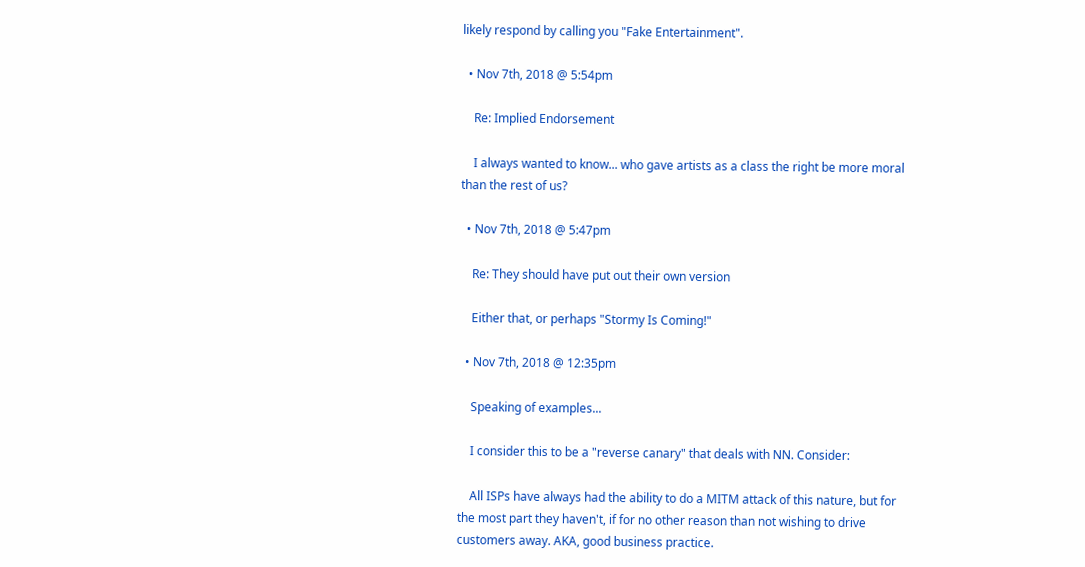likely respond by calling you "Fake Entertainment".

  • Nov 7th, 2018 @ 5:54pm

    Re: Implied Endorsement

    I always wanted to know... who gave artists as a class the right be more moral than the rest of us?

  • Nov 7th, 2018 @ 5:47pm

    Re: They should have put out their own version

    Either that, or perhaps "Stormy Is Coming!"

  • Nov 7th, 2018 @ 12:35pm

    Speaking of examples...

    I consider this to be a "reverse canary" that deals with NN. Consider:

    All ISPs have always had the ability to do a MITM attack of this nature, but for the most part they haven't, if for no other reason than not wishing to drive customers away. AKA, good business practice.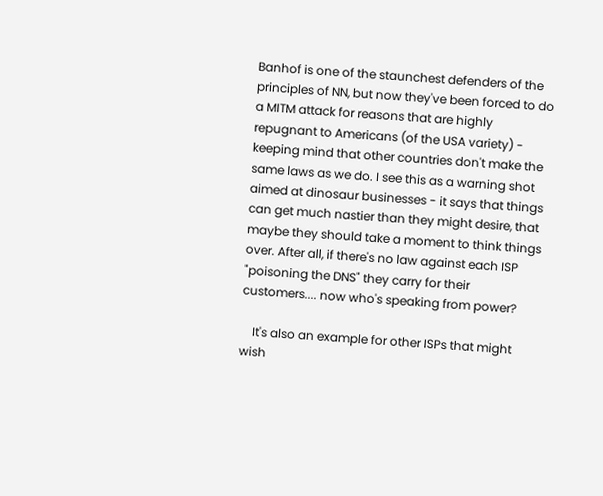Banhof is one of the staunchest defenders of the principles of NN, but now they've been forced to do a MITM attack for reasons that are highly repugnant to Americans (of the USA variety) - keeping mind that other countries don't make the same laws as we do. I see this as a warning shot aimed at dinosaur businesses - it says that things can get much nastier than they might desire, that maybe they should take a moment to think things over. After all, if there's no law against each ISP "poisoning the DNS" they carry for their customers.... now who's speaking from power?

    It's also an example for other ISPs that might wish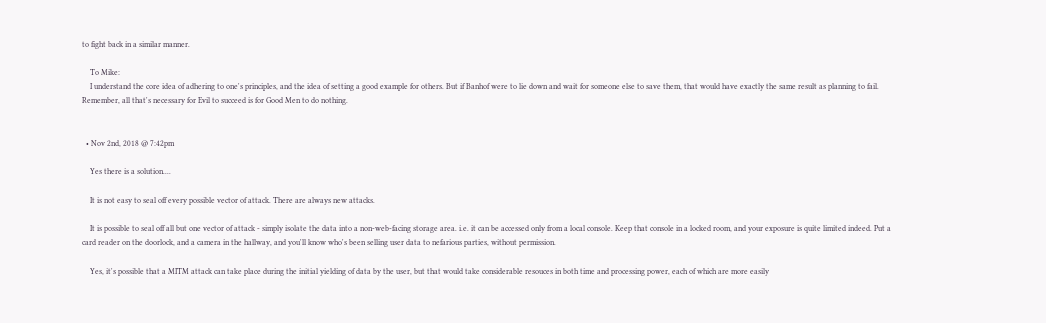to fight back in a similar manner.

    To Mike:
    I understand the core idea of adhering to one's principles, and the idea of setting a good example for others. But if Banhof were to lie down and wait for someone else to save them, that would have exactly the same result as planning to fail. Remember, all that's necessary for Evil to succeed is for Good Men to do nothing.


  • Nov 2nd, 2018 @ 7:42pm

    Yes there is a solution....

    It is not easy to seal off every possible vector of attack. There are always new attacks.

    It is possible to seal off all but one vector of attack - simply isolate the data into a non-web-facing storage area. i.e. it can be accessed only from a local console. Keep that console in a locked room, and your exposure is quite limited indeed. Put a card reader on the doorlock, and a camera in the hallway, and you'll know who's been selling user data to nefarious parties, without permission.

    Yes, it's possible that a MITM attack can take place during the initial yielding of data by the user, but that would take considerable resouces in both time and processing power, each of which are more easily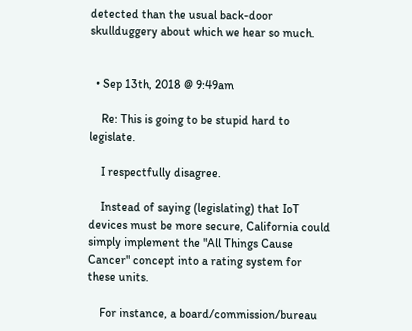detected than the usual back-door skullduggery about which we hear so much.


  • Sep 13th, 2018 @ 9:49am

    Re: This is going to be stupid hard to legislate.

    I respectfully disagree.

    Instead of saying (legislating) that IoT devices must be more secure, California could simply implement the "All Things Cause Cancer" concept into a rating system for these units.

    For instance, a board/commission/bureau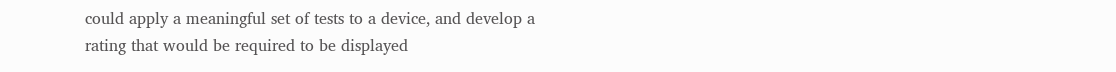could apply a meaningful set of tests to a device, and develop a rating that would be required to be displayed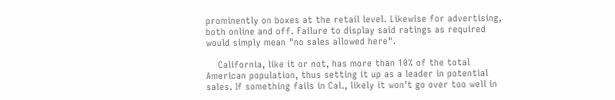prominently on boxes at the retail level. Likewise for advertising, both online and off. Failure to display said ratings as required would simply mean "no sales allowed here".

    California, like it or not, has more than 10% of the total American population, thus setting it up as a leader in potential sales. If something fails in Cal., likely it won't go over too well in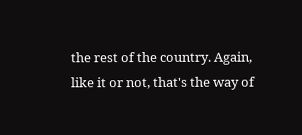the rest of the country. Again, like it or not, that's the way of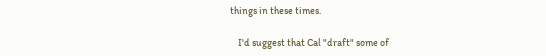things in these times.

    I'd suggest that Cal "draft" some of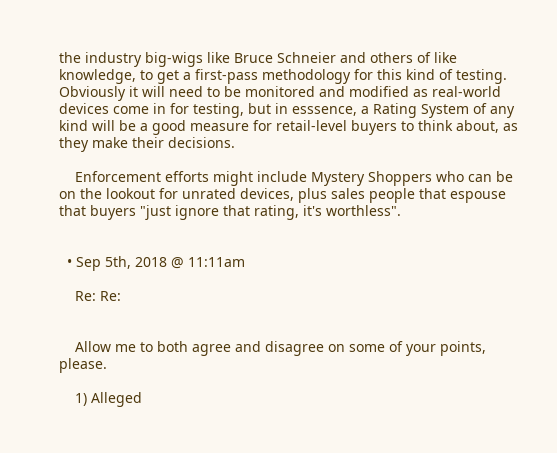the industry big-wigs like Bruce Schneier and others of like knowledge, to get a first-pass methodology for this kind of testing. Obviously it will need to be monitored and modified as real-world devices come in for testing, but in esssence, a Rating System of any kind will be a good measure for retail-level buyers to think about, as they make their decisions.

    Enforcement efforts might include Mystery Shoppers who can be on the lookout for unrated devices, plus sales people that espouse that buyers "just ignore that rating, it's worthless".


  • Sep 5th, 2018 @ 11:11am

    Re: Re:


    Allow me to both agree and disagree on some of your points, please.

    1) Alleged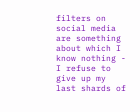filters on social media are something about which I know nothing - I refuse to give up my last shards of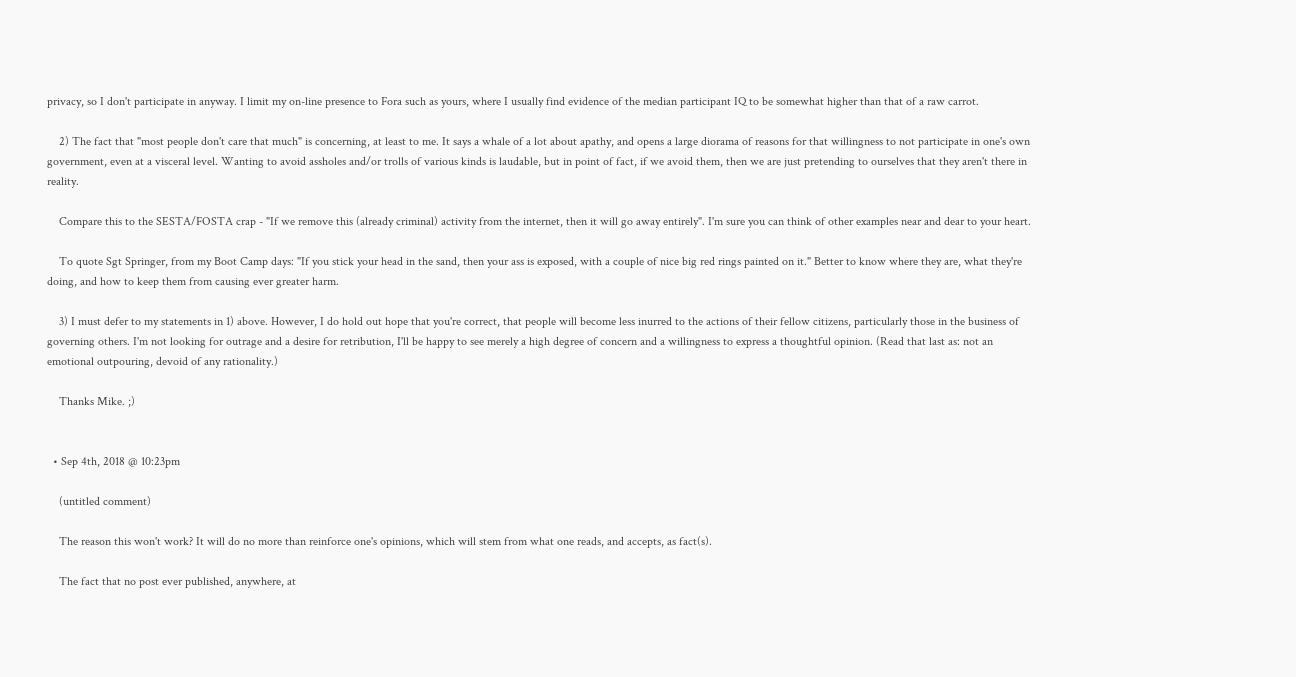privacy, so I don't participate in anyway. I limit my on-line presence to Fora such as yours, where I usually find evidence of the median participant IQ to be somewhat higher than that of a raw carrot.

    2) The fact that "most people don't care that much" is concerning, at least to me. It says a whale of a lot about apathy, and opens a large diorama of reasons for that willingness to not participate in one's own government, even at a visceral level. Wanting to avoid assholes and/or trolls of various kinds is laudable, but in point of fact, if we avoid them, then we are just pretending to ourselves that they aren't there in reality.

    Compare this to the SESTA/FOSTA crap - "If we remove this (already criminal) activity from the internet, then it will go away entirely". I'm sure you can think of other examples near and dear to your heart.

    To quote Sgt Springer, from my Boot Camp days: "If you stick your head in the sand, then your ass is exposed, with a couple of nice big red rings painted on it." Better to know where they are, what they're doing, and how to keep them from causing ever greater harm.

    3) I must defer to my statements in 1) above. However, I do hold out hope that you're correct, that people will become less inurred to the actions of their fellow citizens, particularly those in the business of governing others. I'm not looking for outrage and a desire for retribution, I'll be happy to see merely a high degree of concern and a willingness to express a thoughtful opinion. (Read that last as: not an emotional outpouring, devoid of any rationality.)

    Thanks Mike. ;)


  • Sep 4th, 2018 @ 10:23pm

    (untitled comment)

    The reason this won't work? It will do no more than reinforce one's opinions, which will stem from what one reads, and accepts, as fact(s).

    The fact that no post ever published, anywhere, at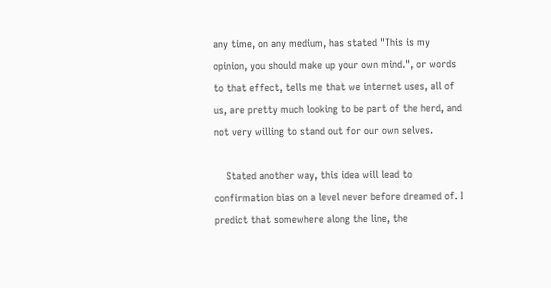any time, on any medium, has stated "This is my opinion, you should make up your own mind.", or words to that effect, tells me that we internet uses, all of us, are pretty much looking to be part of the herd, and not very willing to stand out for our own selves.

    Stated another way, this idea will lead to confirmation bias on a level never before dreamed of. I predict that somewhere along the line, the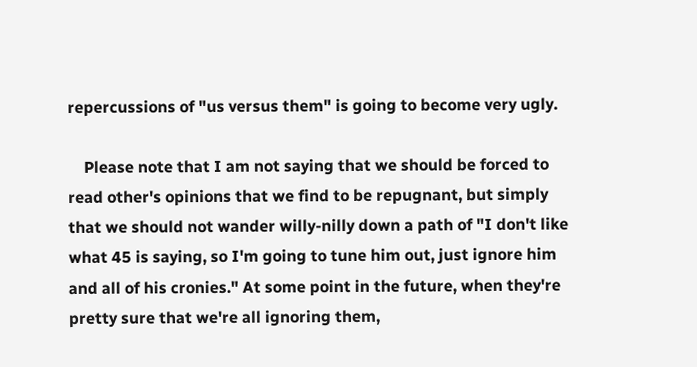repercussions of "us versus them" is going to become very ugly.

    Please note that I am not saying that we should be forced to read other's opinions that we find to be repugnant, but simply that we should not wander willy-nilly down a path of "I don't like what 45 is saying, so I'm going to tune him out, just ignore him and all of his cronies." At some point in the future, when they're pretty sure that we're all ignoring them,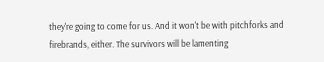they're going to come for us. And it won't be with pitchforks and firebrands, either. The survivors will be lamenting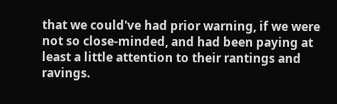that we could've had prior warning, if we were not so close-minded, and had been paying at least a little attention to their rantings and ravings.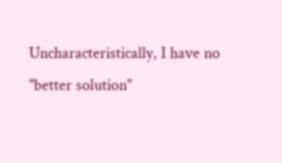Uncharacteristically, I have no "better solution"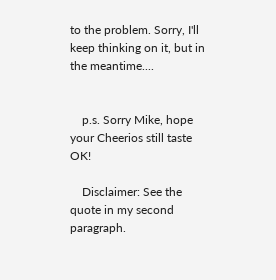to the problem. Sorry, I'll keep thinking on it, but in the meantime....


    p.s. Sorry Mike, hope your Cheerios still taste OK!

    Disclaimer: See the quote in my second paragraph.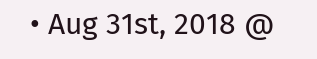• Aug 31st, 2018 @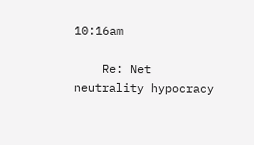10:16am

    Re: Net neutrality hypocracy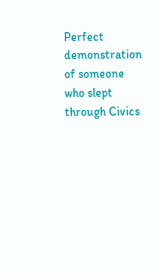Perfect demonstration of someone who slept through Civics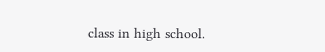class in high school.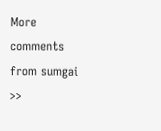More comments from sumgai >>